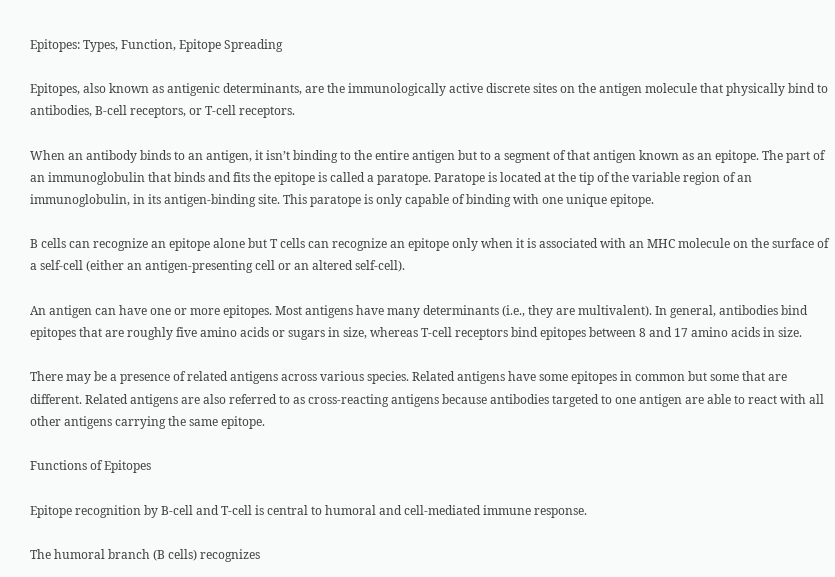Epitopes: Types, Function, Epitope Spreading

Epitopes, also known as antigenic determinants, are the immunologically active discrete sites on the antigen molecule that physically bind to antibodies, B-cell receptors, or T-cell receptors.

When an antibody binds to an antigen, it isn’t binding to the entire antigen but to a segment of that antigen known as an epitope. The part of an immunoglobulin that binds and fits the epitope is called a paratope. Paratope is located at the tip of the variable region of an immunoglobulin, in its antigen-binding site. This paratope is only capable of binding with one unique epitope.

B cells can recognize an epitope alone but T cells can recognize an epitope only when it is associated with an MHC molecule on the surface of a self-cell (either an antigen-presenting cell or an altered self-cell).

An antigen can have one or more epitopes. Most antigens have many determinants (i.e., they are multivalent). In general, antibodies bind epitopes that are roughly five amino acids or sugars in size, whereas T-cell receptors bind epitopes between 8 and 17 amino acids in size.

There may be a presence of related antigens across various species. Related antigens have some epitopes in common but some that are different. Related antigens are also referred to as cross-reacting antigens because antibodies targeted to one antigen are able to react with all other antigens carrying the same epitope.

Functions of Epitopes

Epitope recognition by B-cell and T-cell is central to humoral and cell-mediated immune response.

The humoral branch (B cells) recognizes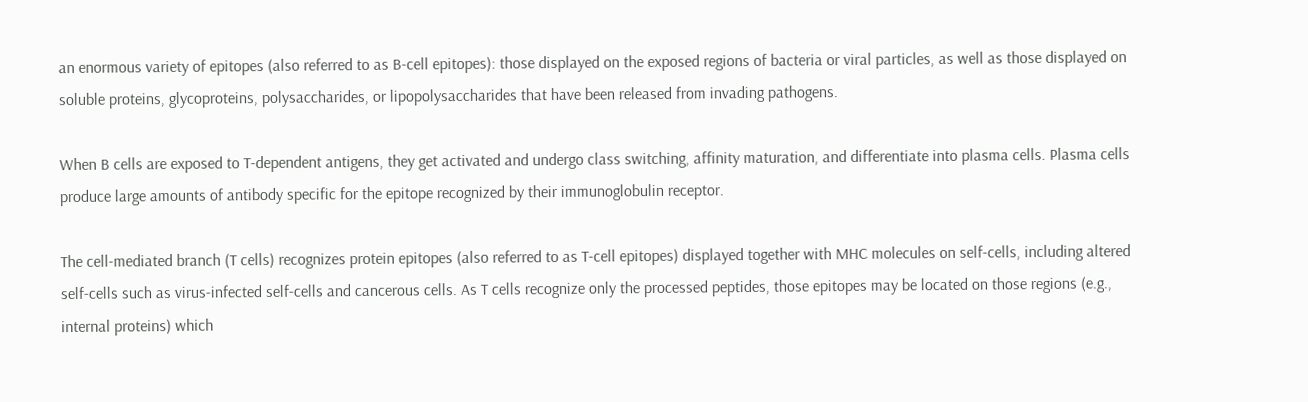an enormous variety of epitopes (also referred to as B-cell epitopes): those displayed on the exposed regions of bacteria or viral particles, as well as those displayed on soluble proteins, glycoproteins, polysaccharides, or lipopolysaccharides that have been released from invading pathogens.

When B cells are exposed to T-dependent antigens, they get activated and undergo class switching, affinity maturation, and differentiate into plasma cells. Plasma cells produce large amounts of antibody specific for the epitope recognized by their immunoglobulin receptor.

The cell-mediated branch (T cells) recognizes protein epitopes (also referred to as T-cell epitopes) displayed together with MHC molecules on self-cells, including altered self-cells such as virus-infected self-cells and cancerous cells. As T cells recognize only the processed peptides, those epitopes may be located on those regions (e.g., internal proteins) which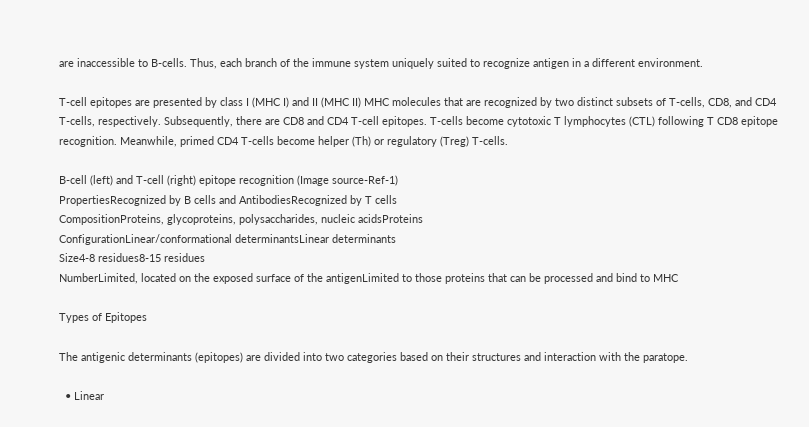are inaccessible to B-cells. Thus, each branch of the immune system uniquely suited to recognize antigen in a different environment.

T-cell epitopes are presented by class I (MHC I) and II (MHC II) MHC molecules that are recognized by two distinct subsets of T-cells, CD8, and CD4 T-cells, respectively. Subsequently, there are CD8 and CD4 T-cell epitopes. T-cells become cytotoxic T lymphocytes (CTL) following T CD8 epitope recognition. Meanwhile, primed CD4 T-cells become helper (Th) or regulatory (Treg) T-cells.

B-cell (left) and T-cell (right) epitope recognition (Image source-Ref-1)
PropertiesRecognized by B cells and AntibodiesRecognized by T cells
CompositionProteins, glycoproteins, polysaccharides, nucleic acidsProteins
ConfigurationLinear/conformational determinantsLinear determinants
Size4-8 residues8-15 residues
NumberLimited, located on the exposed surface of the antigenLimited to those proteins that can be processed and bind to MHC

Types of Epitopes

The antigenic determinants (epitopes) are divided into two categories based on their structures and interaction with the paratope.

  • Linear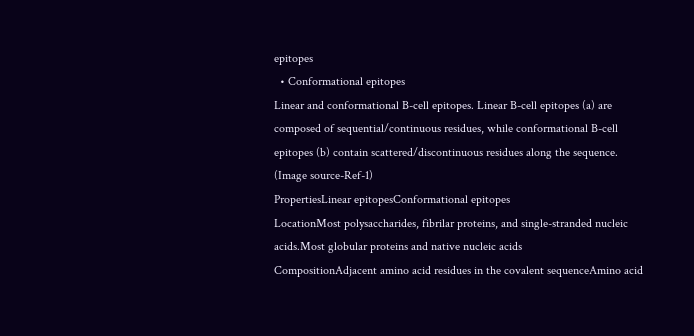epitopes
  • Conformational epitopes
Linear and conformational B-cell epitopes. Linear B-cell epitopes (a) are composed of sequential/continuous residues, while conformational B-cell epitopes (b) contain scattered/discontinuous residues along the sequence. (Image source-Ref-1)
PropertiesLinear epitopesConformational epitopes
LocationMost polysaccharides, fibrilar proteins, and single-stranded nucleic acids.Most globular proteins and native nucleic acids
CompositionAdjacent amino acid residues in the covalent sequenceAmino acid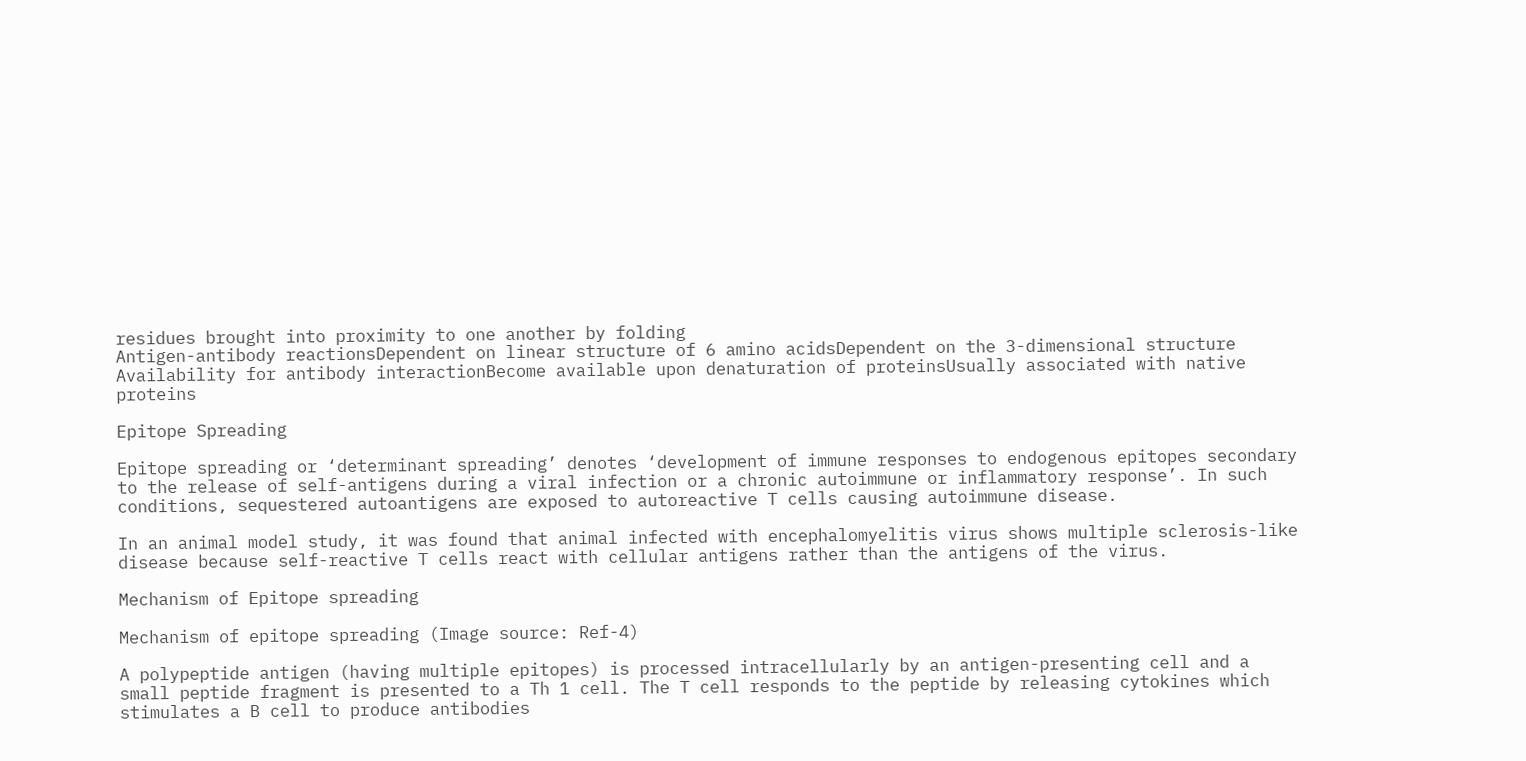residues brought into proximity to one another by folding
Antigen-antibody reactionsDependent on linear structure of 6 amino acidsDependent on the 3-dimensional structure
Availability for antibody interactionBecome available upon denaturation of proteinsUsually associated with native proteins

Epitope Spreading

Epitope spreading or ‘determinant spreading’ denotes ‘development of immune responses to endogenous epitopes secondary to the release of self-antigens during a viral infection or a chronic autoimmune or inflammatory response’. In such conditions, sequestered autoantigens are exposed to autoreactive T cells causing autoimmune disease.

In an animal model study, it was found that animal infected with encephalomyelitis virus shows multiple sclerosis-like disease because self-reactive T cells react with cellular antigens rather than the antigens of the virus.

Mechanism of Epitope spreading

Mechanism of epitope spreading (Image source: Ref-4)

A polypeptide antigen (having multiple epitopes) is processed intracellularly by an antigen-presenting cell and a small peptide fragment is presented to a Th 1 cell. The T cell responds to the peptide by releasing cytokines which stimulates a B cell to produce antibodies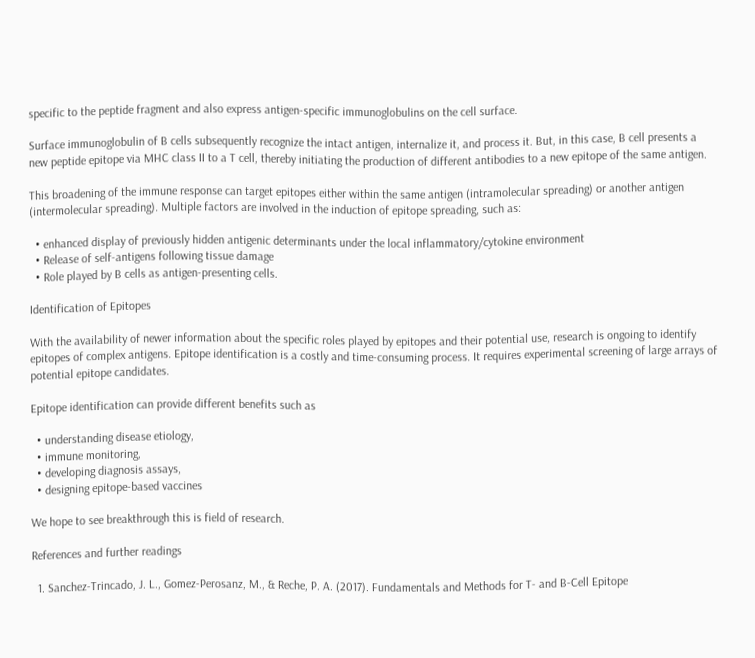specific to the peptide fragment and also express antigen-specific immunoglobulins on the cell surface.

Surface immunoglobulin of B cells subsequently recognize the intact antigen, internalize it, and process it. But, in this case, B cell presents a new peptide epitope via MHC class II to a T cell, thereby initiating the production of different antibodies to a new epitope of the same antigen.

This broadening of the immune response can target epitopes either within the same antigen (intramolecular spreading) or another antigen (intermolecular spreading). Multiple factors are involved in the induction of epitope spreading, such as:

  • enhanced display of previously hidden antigenic determinants under the local inflammatory/cytokine environment
  • Release of self-antigens following tissue damage
  • Role played by B cells as antigen-presenting cells.

Identification of Epitopes

With the availability of newer information about the specific roles played by epitopes and their potential use, research is ongoing to identify epitopes of complex antigens. Epitope identification is a costly and time-consuming process. It requires experimental screening of large arrays of potential epitope candidates.

Epitope identification can provide different benefits such as

  • understanding disease etiology,
  • immune monitoring,
  • developing diagnosis assays,
  • designing epitope-based vaccines

We hope to see breakthrough this is field of research.

References and further readings

  1. Sanchez-Trincado, J. L., Gomez-Perosanz, M., & Reche, P. A. (2017). Fundamentals and Methods for T- and B-Cell Epitope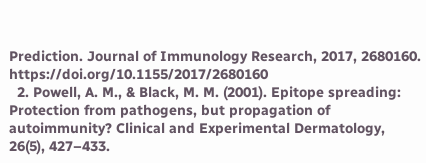Prediction. Journal of Immunology Research, 2017, 2680160. https://doi.org/10.1155/2017/2680160
  2. Powell, A. M., & Black, M. M. (2001). Epitope spreading: Protection from pathogens, but propagation of autoimmunity? Clinical and Experimental Dermatology, 26(5), 427–433.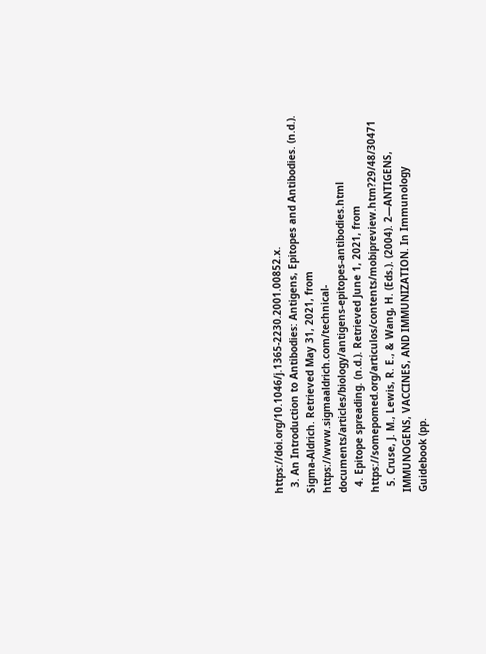https://doi.org/10.1046/j.1365-2230.2001.00852.x.
  3. An Introduction to Antibodies: Antigens, Epitopes and Antibodies. (n.d.). Sigma-Aldrich. Retrieved May 31, 2021, from https://www.sigmaaldrich.com/technical-documents/articles/biology/antigens-epitopes-antibodies.html
  4. Epitope spreading. (n.d.). Retrieved June 1, 2021, from https://somepomed.org/articulos/contents/mobipreview.htm?29/48/30471
  5. Cruse, J. M., Lewis, R. E., & Wang, H. (Eds.). (2004). 2—ANTIGENS, IMMUNOGENS, VACCINES, AND IMMUNIZATION. In Immunology Guidebook (pp.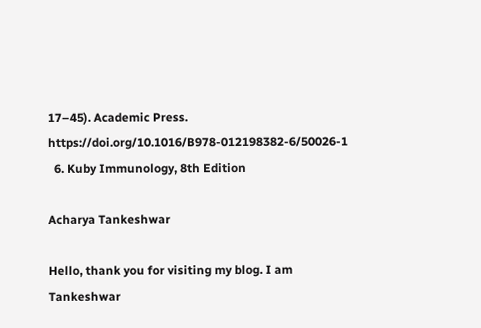17–45). Academic Press. https://doi.org/10.1016/B978-012198382-6/50026-1
  6. Kuby Immunology, 8th Edition

Acharya Tankeshwar

Hello, thank you for visiting my blog. I am Tankeshwar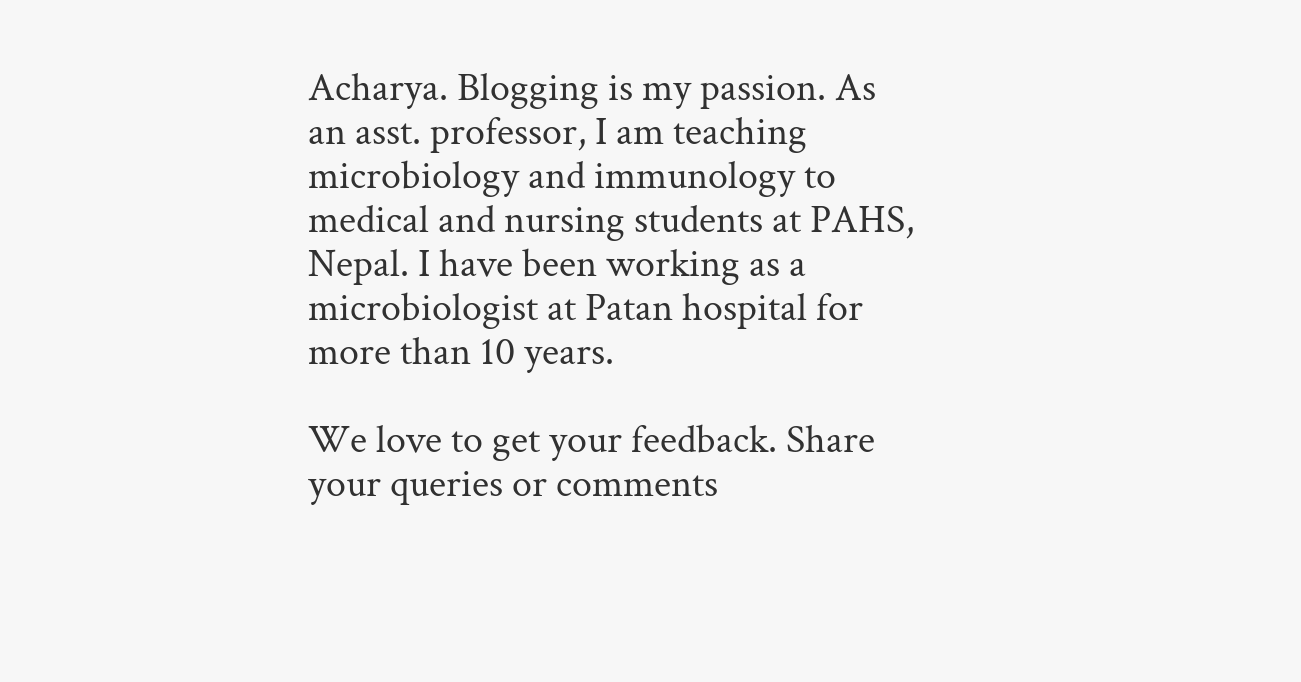Acharya. Blogging is my passion. As an asst. professor, I am teaching microbiology and immunology to medical and nursing students at PAHS, Nepal. I have been working as a microbiologist at Patan hospital for more than 10 years.

We love to get your feedback. Share your queries or comments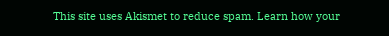This site uses Akismet to reduce spam. Learn how your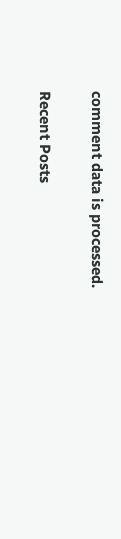comment data is processed.

Recent Posts